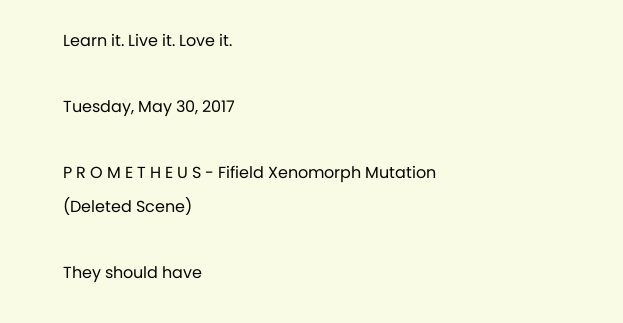Learn it. Live it. Love it.

Tuesday, May 30, 2017

P R O M E T H E U S - Fifield Xenomorph Mutation (Deleted Scene)

They should have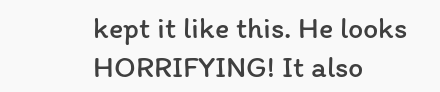kept it like this. He looks HORRIFYING! It also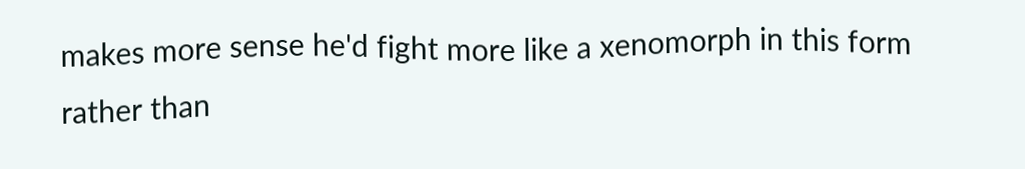makes more sense he'd fight more like a xenomorph in this form rather than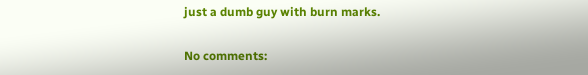just a dumb guy with burn marks.

No comments: